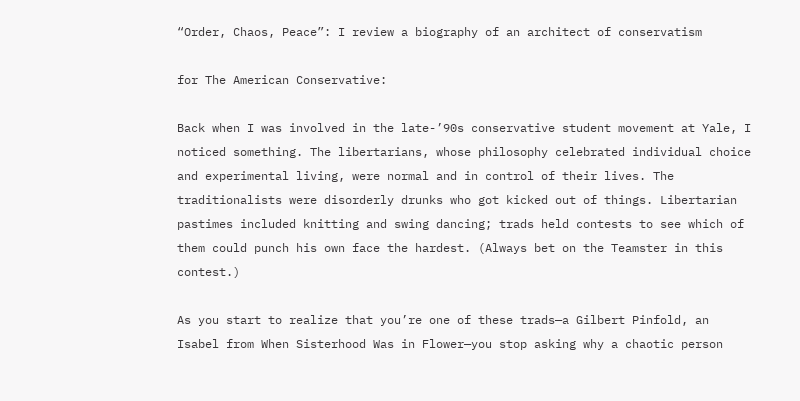“Order, Chaos, Peace”: I review a biography of an architect of conservatism

for The American Conservative:

Back when I was involved in the late-’90s conservative student movement at Yale, I noticed something. The libertarians, whose philosophy celebrated individual choice and experimental living, were normal and in control of their lives. The traditionalists were disorderly drunks who got kicked out of things. Libertarian pastimes included knitting and swing dancing; trads held contests to see which of them could punch his own face the hardest. (Always bet on the Teamster in this contest.)

As you start to realize that you’re one of these trads—a Gilbert Pinfold, an Isabel from When Sisterhood Was in Flower—you stop asking why a chaotic person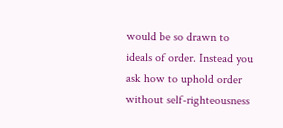would be so drawn to ideals of order. Instead you ask how to uphold order without self-righteousness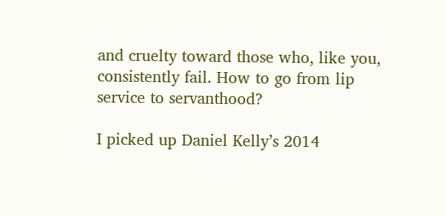and cruelty toward those who, like you, consistently fail. How to go from lip service to servanthood?

I picked up Daniel Kelly’s 2014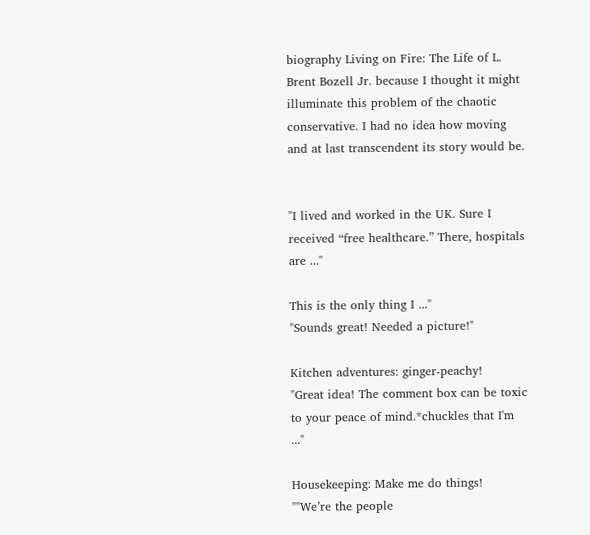biography Living on Fire: The Life of L. Brent Bozell Jr. because I thought it might illuminate this problem of the chaotic conservative. I had no idea how moving and at last transcendent its story would be.


"I lived and worked in the UK. Sure I received “free healthcare.” There, hospitals are ..."

This is the only thing I ..."
"Sounds great! Needed a picture!"

Kitchen adventures: ginger-peachy!
"Great idea! The comment box can be toxic to your peace of mind.*chuckles that I'm ..."

Housekeeping: Make me do things!
""We’re the people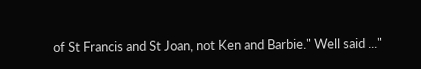of St Francis and St Joan, not Ken and Barbie." Well said ..."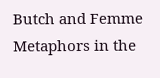Butch and Femme Metaphors in the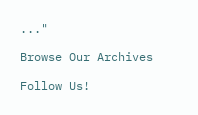..."

Browse Our Archives

Follow Us!